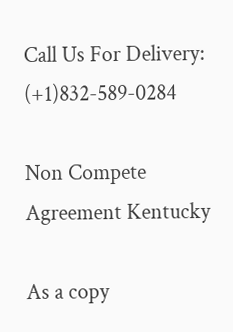Call Us For Delivery: (+1)832-589-0284

Non Compete Agreement Kentucky

As a copy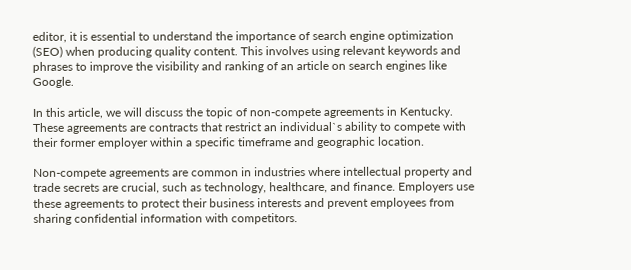editor, it is essential to understand the importance of search engine optimization (SEO) when producing quality content. This involves using relevant keywords and phrases to improve the visibility and ranking of an article on search engines like Google.

In this article, we will discuss the topic of non-compete agreements in Kentucky. These agreements are contracts that restrict an individual`s ability to compete with their former employer within a specific timeframe and geographic location.

Non-compete agreements are common in industries where intellectual property and trade secrets are crucial, such as technology, healthcare, and finance. Employers use these agreements to protect their business interests and prevent employees from sharing confidential information with competitors.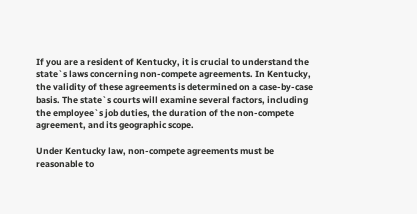If you are a resident of Kentucky, it is crucial to understand the state`s laws concerning non-compete agreements. In Kentucky, the validity of these agreements is determined on a case-by-case basis. The state`s courts will examine several factors, including the employee`s job duties, the duration of the non-compete agreement, and its geographic scope.

Under Kentucky law, non-compete agreements must be reasonable to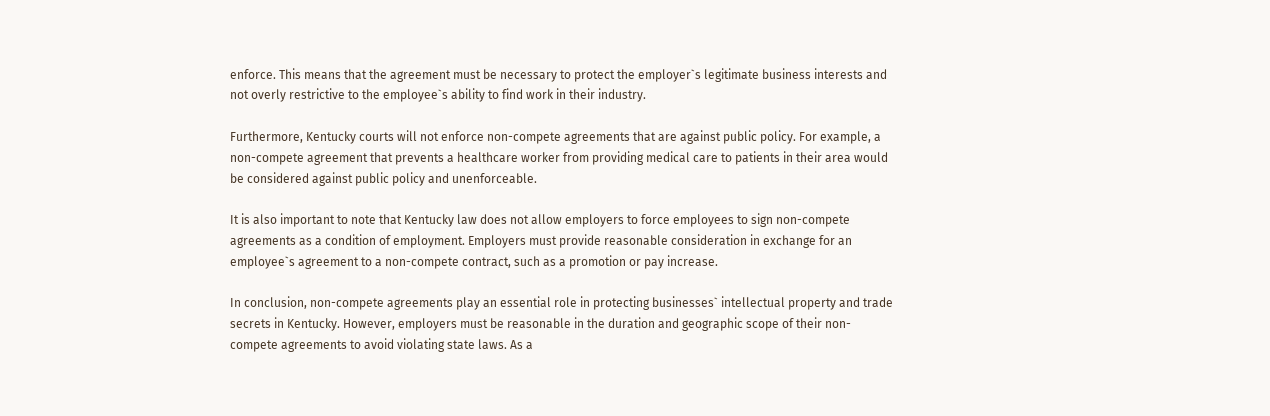enforce. This means that the agreement must be necessary to protect the employer`s legitimate business interests and not overly restrictive to the employee`s ability to find work in their industry.

Furthermore, Kentucky courts will not enforce non-compete agreements that are against public policy. For example, a non-compete agreement that prevents a healthcare worker from providing medical care to patients in their area would be considered against public policy and unenforceable.

It is also important to note that Kentucky law does not allow employers to force employees to sign non-compete agreements as a condition of employment. Employers must provide reasonable consideration in exchange for an employee`s agreement to a non-compete contract, such as a promotion or pay increase.

In conclusion, non-compete agreements play an essential role in protecting businesses` intellectual property and trade secrets in Kentucky. However, employers must be reasonable in the duration and geographic scope of their non-compete agreements to avoid violating state laws. As a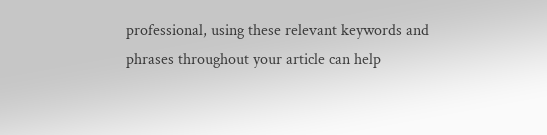professional, using these relevant keywords and phrases throughout your article can help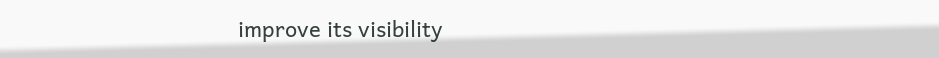improve its visibility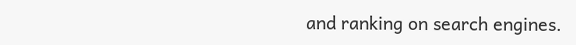and ranking on search engines.